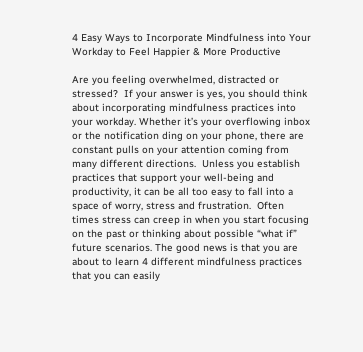4 Easy Ways to Incorporate Mindfulness into Your Workday to Feel Happier & More Productive

Are you feeling overwhelmed, distracted or stressed?  If your answer is yes, you should think about incorporating mindfulness practices into your workday. Whether it’s your overflowing inbox or the notification ding on your phone, there are constant pulls on your attention coming from many different directions.  Unless you establish practices that support your well-being and productivity, it can be all too easy to fall into a space of worry, stress and frustration.  Often times stress can creep in when you start focusing on the past or thinking about possible “what if” future scenarios. The good news is that you are about to learn 4 different mindfulness practices that you can easily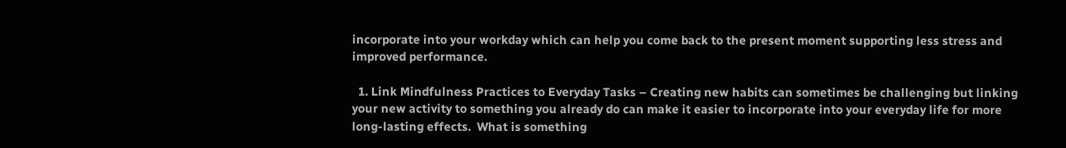incorporate into your workday which can help you come back to the present moment supporting less stress and improved performance.

  1. Link Mindfulness Practices to Everyday Tasks – Creating new habits can sometimes be challenging but linking your new activity to something you already do can make it easier to incorporate into your everyday life for more long-lasting effects.  What is something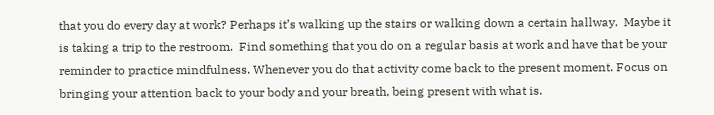that you do every day at work? Perhaps it’s walking up the stairs or walking down a certain hallway.  Maybe it is taking a trip to the restroom.  Find something that you do on a regular basis at work and have that be your reminder to practice mindfulness. Whenever you do that activity come back to the present moment. Focus on bringing your attention back to your body and your breath, being present with what is.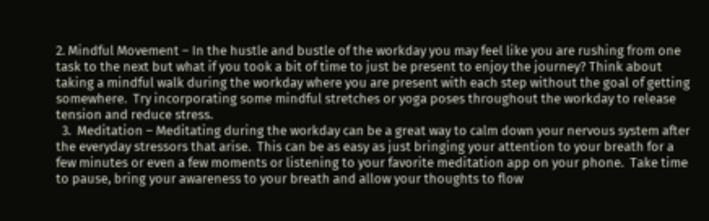2. Mindful Movement – In the hustle and bustle of the workday you may feel like you are rushing from one task to the next but what if you took a bit of time to just be present to enjoy the journey? Think about taking a mindful walk during the workday where you are present with each step without the goal of getting somewhere.  Try incorporating some mindful stretches or yoga poses throughout the workday to release tension and reduce stress.
  3.  Meditation – Meditating during the workday can be a great way to calm down your nervous system after the everyday stressors that arise.  This can be as easy as just bringing your attention to your breath for a few minutes or even a few moments or listening to your favorite meditation app on your phone.  Take time to pause, bring your awareness to your breath and allow your thoughts to flow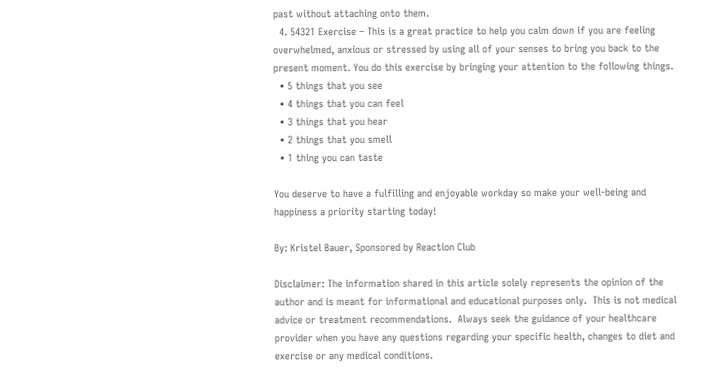past without attaching onto them.
  4. 54321 Exercise – This is a great practice to help you calm down if you are feeling overwhelmed, anxious or stressed by using all of your senses to bring you back to the present moment. You do this exercise by bringing your attention to the following things.
  • 5 things that you see
  • 4 things that you can feel
  • 3 things that you hear
  • 2 things that you smell
  • 1 thing you can taste

You deserve to have a fulfilling and enjoyable workday so make your well-being and happiness a priority starting today!

By: Kristel Bauer, Sponsored by Reaction Club

Disclaimer: The information shared in this article solely represents the opinion of the author and is meant for informational and educational purposes only.  This is not medical advice or treatment recommendations.  Always seek the guidance of your healthcare provider when you have any questions regarding your specific health, changes to diet and exercise or any medical conditions.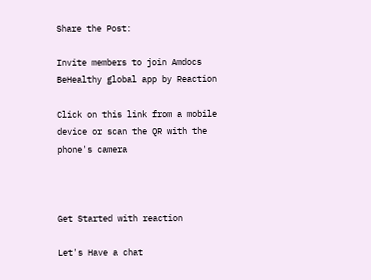Share the Post:

Invite members to join Amdocs BeHealthy global app by Reaction

Click on this link from a mobile device or scan the QR with the phone's camera



Get Started with reaction

Let's Have a chat